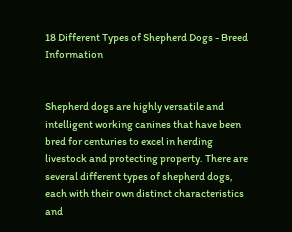18 Different Types of Shepherd Dogs - Breed Information


Shepherd dogs are highly versatile and intelligent working canines that have been bred for centuries to excel in herding livestock and protecting property. There are several different types of shepherd dogs, each with their own distinct characteristics and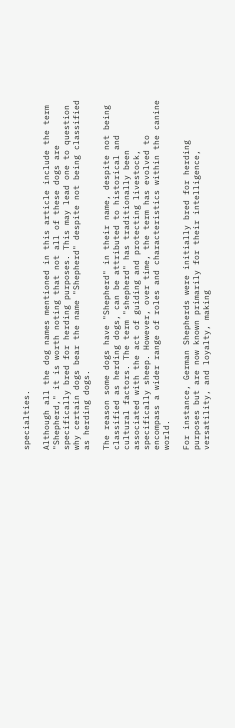specialties.

Although all the dog names mentioned in this article include the term "Shepherd," it is worth noting that not all of these dogs are specifically bred for herding purposes. This may lead one to question why certain dogs bear the name "Shepherd" despite not being classified as herding dogs.

The reason some dogs have "Shepherd" in their name, despite not being classified as herding dogs, can be attributed to historical and cultural factors. The term "shepherd" has traditionally been associated with the act of guiding and protecting livestock, specifically sheep. However, over time, the term has evolved to encompass a wider range of roles and characteristics within the canine world.

For instance, German Shepherds were initially bred for herding purposes but are now known primarily for their intelligence, versatility, and loyalty, making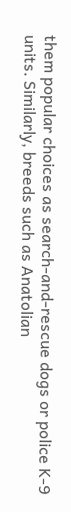them popular choices as search-and-rescue dogs or police K-9 units. Similarly, breeds such as Anatolian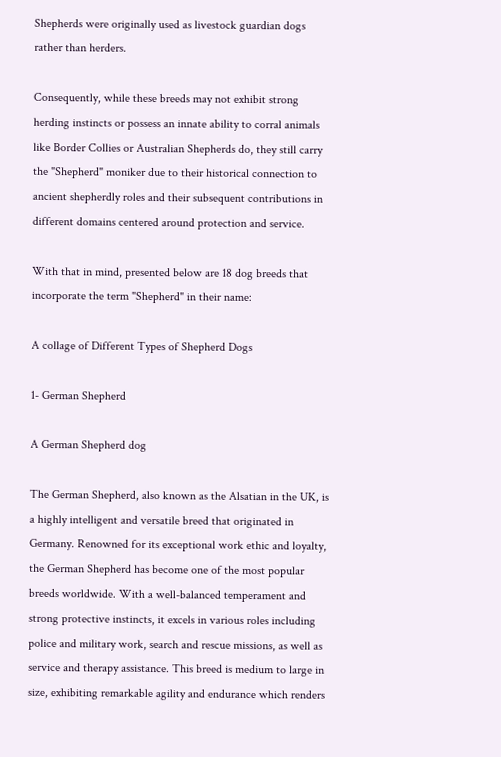Shepherds were originally used as livestock guardian dogs rather than herders.

Consequently, while these breeds may not exhibit strong herding instincts or possess an innate ability to corral animals like Border Collies or Australian Shepherds do, they still carry the "Shepherd" moniker due to their historical connection to ancient shepherdly roles and their subsequent contributions in different domains centered around protection and service.

With that in mind, presented below are 18 dog breeds that incorporate the term "Shepherd" in their name:

A collage of Different Types of Shepherd Dogs

1- German Shepherd

A German Shepherd dog

The German Shepherd, also known as the Alsatian in the UK, is a highly intelligent and versatile breed that originated in Germany. Renowned for its exceptional work ethic and loyalty, the German Shepherd has become one of the most popular breeds worldwide. With a well-balanced temperament and strong protective instincts, it excels in various roles including police and military work, search and rescue missions, as well as service and therapy assistance. This breed is medium to large in size, exhibiting remarkable agility and endurance which renders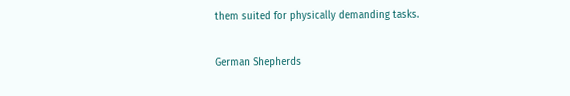them suited for physically demanding tasks.

German Shepherds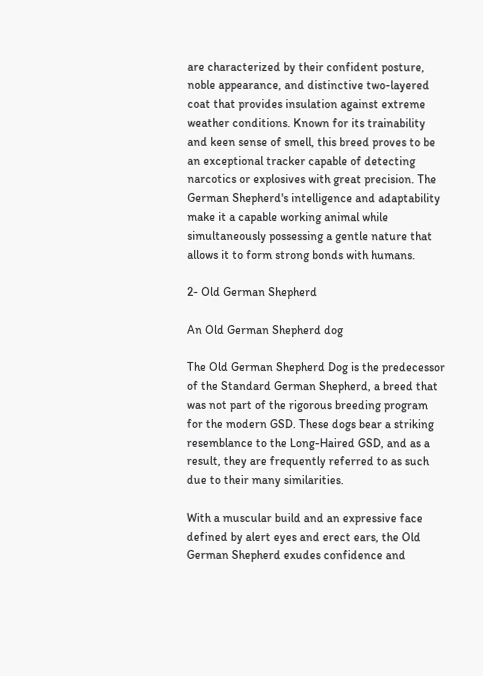are characterized by their confident posture, noble appearance, and distinctive two-layered coat that provides insulation against extreme weather conditions. Known for its trainability and keen sense of smell, this breed proves to be an exceptional tracker capable of detecting narcotics or explosives with great precision. The German Shepherd's intelligence and adaptability make it a capable working animal while simultaneously possessing a gentle nature that allows it to form strong bonds with humans.

2- Old German Shepherd

An Old German Shepherd dog

The Old German Shepherd Dog is the predecessor of the Standard German Shepherd, a breed that was not part of the rigorous breeding program for the modern GSD. These dogs bear a striking resemblance to the Long-Haired GSD, and as a result, they are frequently referred to as such due to their many similarities.

With a muscular build and an expressive face defined by alert eyes and erect ears, the Old German Shepherd exudes confidence and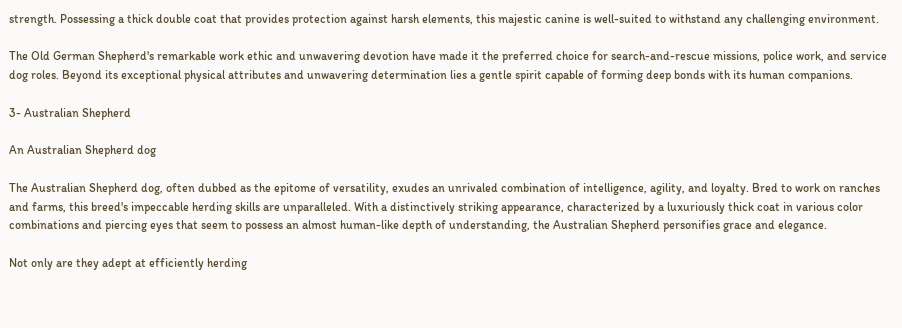strength. Possessing a thick double coat that provides protection against harsh elements, this majestic canine is well-suited to withstand any challenging environment.

The Old German Shepherd's remarkable work ethic and unwavering devotion have made it the preferred choice for search-and-rescue missions, police work, and service dog roles. Beyond its exceptional physical attributes and unwavering determination lies a gentle spirit capable of forming deep bonds with its human companions.

3- Australian Shepherd

An Australian Shepherd dog

The Australian Shepherd dog, often dubbed as the epitome of versatility, exudes an unrivaled combination of intelligence, agility, and loyalty. Bred to work on ranches and farms, this breed's impeccable herding skills are unparalleled. With a distinctively striking appearance, characterized by a luxuriously thick coat in various color combinations and piercing eyes that seem to possess an almost human-like depth of understanding, the Australian Shepherd personifies grace and elegance.

Not only are they adept at efficiently herding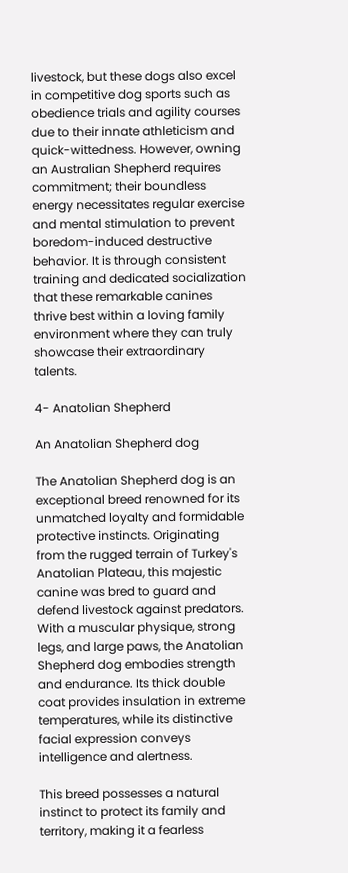livestock, but these dogs also excel in competitive dog sports such as obedience trials and agility courses due to their innate athleticism and quick-wittedness. However, owning an Australian Shepherd requires commitment; their boundless energy necessitates regular exercise and mental stimulation to prevent boredom-induced destructive behavior. It is through consistent training and dedicated socialization that these remarkable canines thrive best within a loving family environment where they can truly showcase their extraordinary talents.

4- Anatolian Shepherd

An Anatolian Shepherd dog

The Anatolian Shepherd dog is an exceptional breed renowned for its unmatched loyalty and formidable protective instincts. Originating from the rugged terrain of Turkey's Anatolian Plateau, this majestic canine was bred to guard and defend livestock against predators. With a muscular physique, strong legs, and large paws, the Anatolian Shepherd dog embodies strength and endurance. Its thick double coat provides insulation in extreme temperatures, while its distinctive facial expression conveys intelligence and alertness.

This breed possesses a natural instinct to protect its family and territory, making it a fearless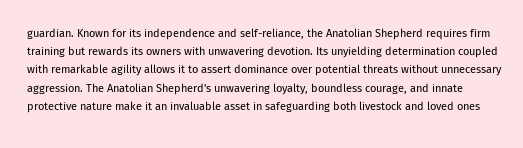guardian. Known for its independence and self-reliance, the Anatolian Shepherd requires firm training but rewards its owners with unwavering devotion. Its unyielding determination coupled with remarkable agility allows it to assert dominance over potential threats without unnecessary aggression. The Anatolian Shepherd's unwavering loyalty, boundless courage, and innate protective nature make it an invaluable asset in safeguarding both livestock and loved ones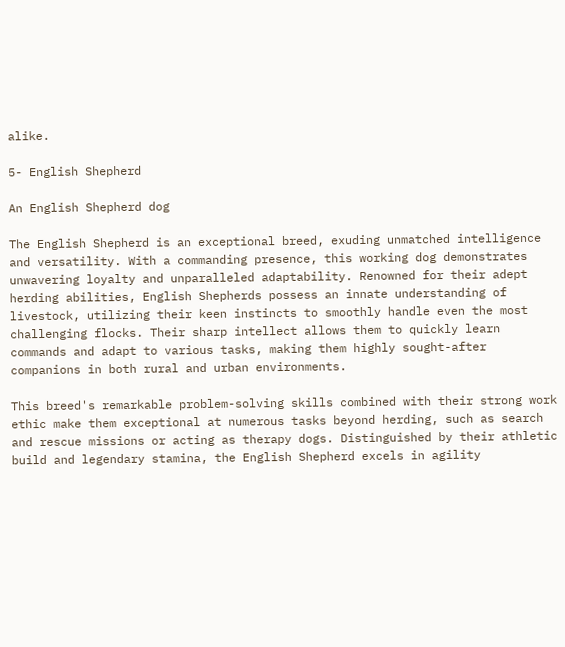alike.

5- English Shepherd

An English Shepherd dog

The English Shepherd is an exceptional breed, exuding unmatched intelligence and versatility. With a commanding presence, this working dog demonstrates unwavering loyalty and unparalleled adaptability. Renowned for their adept herding abilities, English Shepherds possess an innate understanding of livestock, utilizing their keen instincts to smoothly handle even the most challenging flocks. Their sharp intellect allows them to quickly learn commands and adapt to various tasks, making them highly sought-after companions in both rural and urban environments.

This breed's remarkable problem-solving skills combined with their strong work ethic make them exceptional at numerous tasks beyond herding, such as search and rescue missions or acting as therapy dogs. Distinguished by their athletic build and legendary stamina, the English Shepherd excels in agility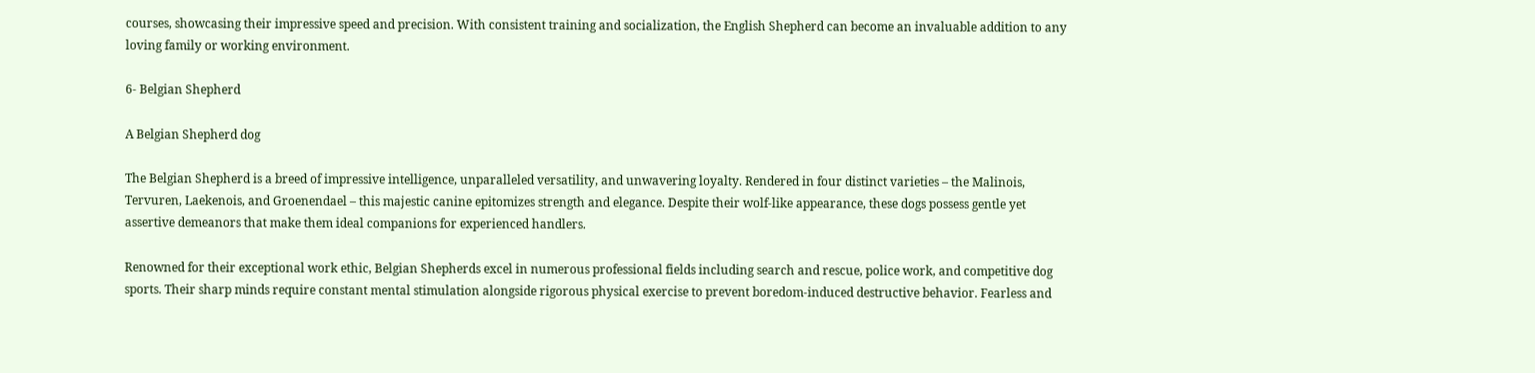courses, showcasing their impressive speed and precision. With consistent training and socialization, the English Shepherd can become an invaluable addition to any loving family or working environment.

6- Belgian Shepherd

A Belgian Shepherd dog

The Belgian Shepherd is a breed of impressive intelligence, unparalleled versatility, and unwavering loyalty. Rendered in four distinct varieties – the Malinois, Tervuren, Laekenois, and Groenendael – this majestic canine epitomizes strength and elegance. Despite their wolf-like appearance, these dogs possess gentle yet assertive demeanors that make them ideal companions for experienced handlers.

Renowned for their exceptional work ethic, Belgian Shepherds excel in numerous professional fields including search and rescue, police work, and competitive dog sports. Their sharp minds require constant mental stimulation alongside rigorous physical exercise to prevent boredom-induced destructive behavior. Fearless and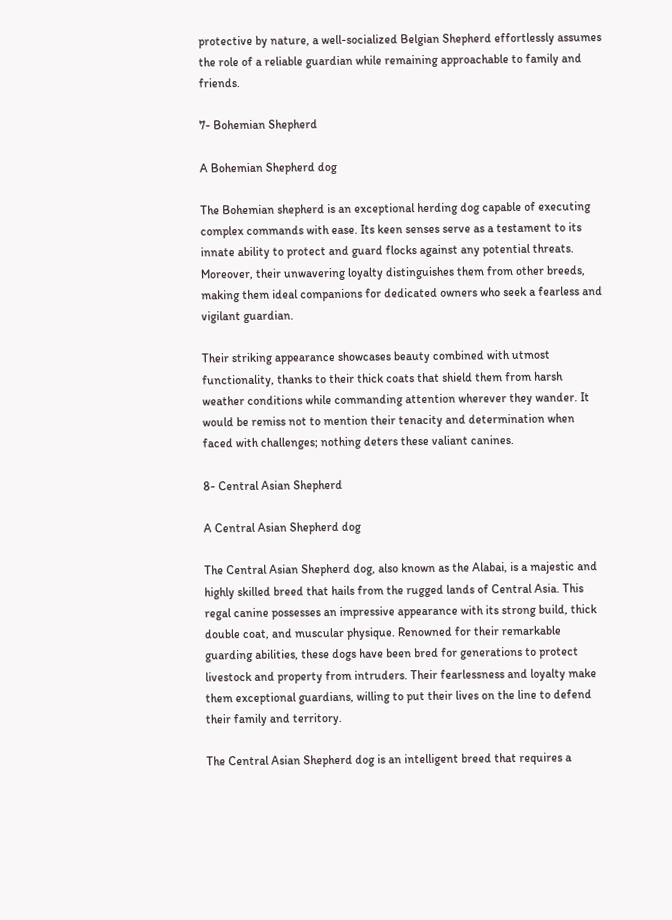protective by nature, a well-socialized Belgian Shepherd effortlessly assumes the role of a reliable guardian while remaining approachable to family and friends.

7- Bohemian Shepherd

A Bohemian Shepherd dog

The Bohemian shepherd is an exceptional herding dog capable of executing complex commands with ease. Its keen senses serve as a testament to its innate ability to protect and guard flocks against any potential threats. Moreover, their unwavering loyalty distinguishes them from other breeds, making them ideal companions for dedicated owners who seek a fearless and vigilant guardian.

Their striking appearance showcases beauty combined with utmost functionality, thanks to their thick coats that shield them from harsh weather conditions while commanding attention wherever they wander. It would be remiss not to mention their tenacity and determination when faced with challenges; nothing deters these valiant canines.

8- Central Asian Shepherd

A Central Asian Shepherd dog

The Central Asian Shepherd dog, also known as the Alabai, is a majestic and highly skilled breed that hails from the rugged lands of Central Asia. This regal canine possesses an impressive appearance with its strong build, thick double coat, and muscular physique. Renowned for their remarkable guarding abilities, these dogs have been bred for generations to protect livestock and property from intruders. Their fearlessness and loyalty make them exceptional guardians, willing to put their lives on the line to defend their family and territory.

The Central Asian Shepherd dog is an intelligent breed that requires a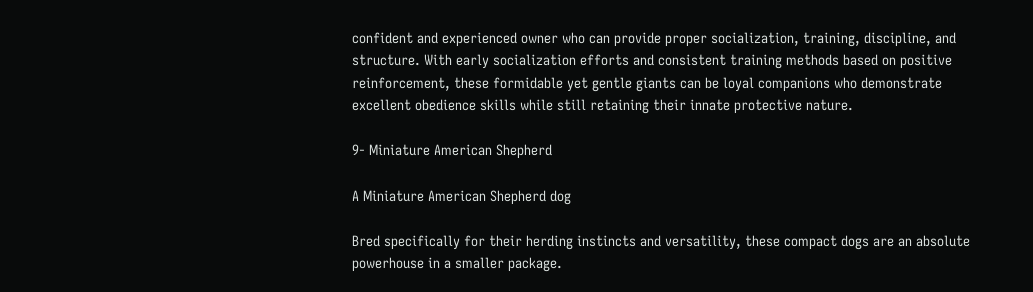confident and experienced owner who can provide proper socialization, training, discipline, and structure. With early socialization efforts and consistent training methods based on positive reinforcement, these formidable yet gentle giants can be loyal companions who demonstrate excellent obedience skills while still retaining their innate protective nature.

9- Miniature American Shepherd

A Miniature American Shepherd dog

Bred specifically for their herding instincts and versatility, these compact dogs are an absolute powerhouse in a smaller package.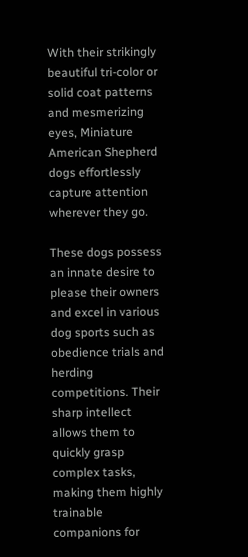With their strikingly beautiful tri-color or solid coat patterns and mesmerizing eyes, Miniature American Shepherd dogs effortlessly capture attention wherever they go.

These dogs possess an innate desire to please their owners and excel in various dog sports such as obedience trials and herding competitions. Their sharp intellect allows them to quickly grasp complex tasks, making them highly trainable companions for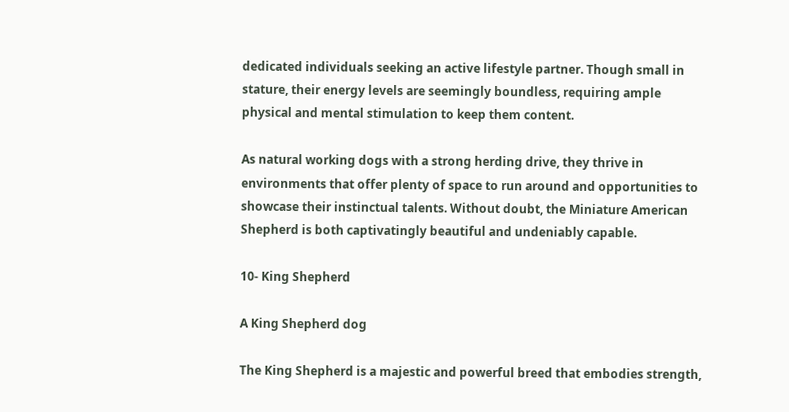dedicated individuals seeking an active lifestyle partner. Though small in stature, their energy levels are seemingly boundless, requiring ample physical and mental stimulation to keep them content.

As natural working dogs with a strong herding drive, they thrive in environments that offer plenty of space to run around and opportunities to showcase their instinctual talents. Without doubt, the Miniature American Shepherd is both captivatingly beautiful and undeniably capable.

10- King Shepherd

A King Shepherd dog

The King Shepherd is a majestic and powerful breed that embodies strength,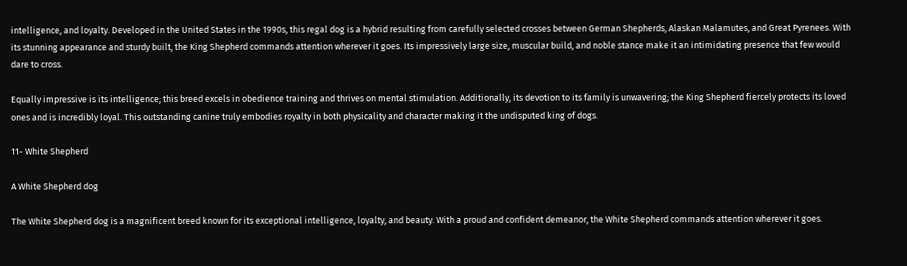intelligence, and loyalty. Developed in the United States in the 1990s, this regal dog is a hybrid resulting from carefully selected crosses between German Shepherds, Alaskan Malamutes, and Great Pyrenees. With its stunning appearance and sturdy built, the King Shepherd commands attention wherever it goes. Its impressively large size, muscular build, and noble stance make it an intimidating presence that few would dare to cross.

Equally impressive is its intelligence; this breed excels in obedience training and thrives on mental stimulation. Additionally, its devotion to its family is unwavering; the King Shepherd fiercely protects its loved ones and is incredibly loyal. This outstanding canine truly embodies royalty in both physicality and character making it the undisputed king of dogs.

11- White Shepherd

A White Shepherd dog

The White Shepherd dog is a magnificent breed known for its exceptional intelligence, loyalty, and beauty. With a proud and confident demeanor, the White Shepherd commands attention wherever it goes.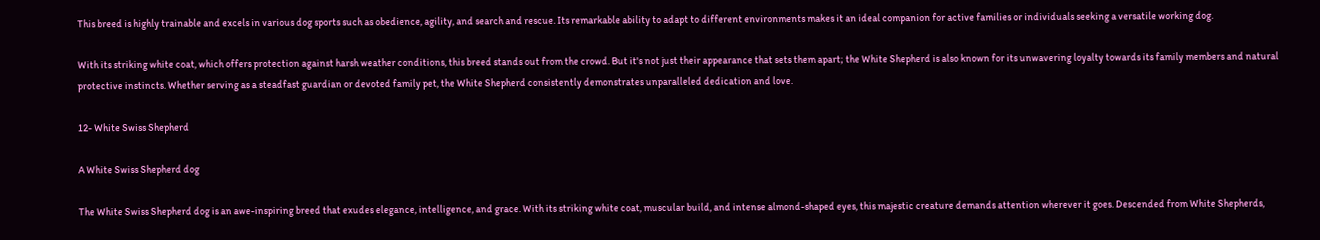This breed is highly trainable and excels in various dog sports such as obedience, agility, and search and rescue. Its remarkable ability to adapt to different environments makes it an ideal companion for active families or individuals seeking a versatile working dog.

With its striking white coat, which offers protection against harsh weather conditions, this breed stands out from the crowd. But it's not just their appearance that sets them apart; the White Shepherd is also known for its unwavering loyalty towards its family members and natural protective instincts. Whether serving as a steadfast guardian or devoted family pet, the White Shepherd consistently demonstrates unparalleled dedication and love.

12- White Swiss Shepherd

A White Swiss Shepherd dog

The White Swiss Shepherd dog is an awe-inspiring breed that exudes elegance, intelligence, and grace. With its striking white coat, muscular build, and intense almond-shaped eyes, this majestic creature demands attention wherever it goes. Descended from White Shepherds,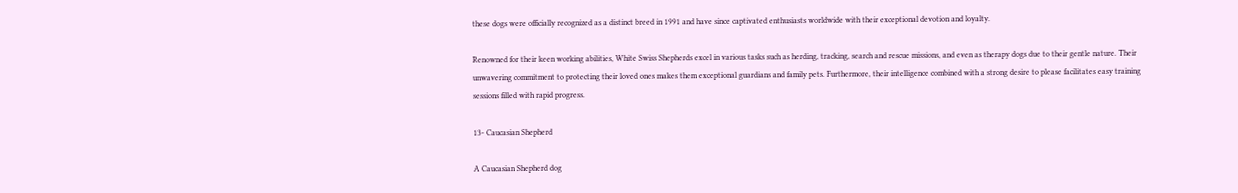these dogs were officially recognized as a distinct breed in 1991 and have since captivated enthusiasts worldwide with their exceptional devotion and loyalty.

Renowned for their keen working abilities, White Swiss Shepherds excel in various tasks such as herding, tracking, search and rescue missions, and even as therapy dogs due to their gentle nature. Their unwavering commitment to protecting their loved ones makes them exceptional guardians and family pets. Furthermore, their intelligence combined with a strong desire to please facilitates easy training sessions filled with rapid progress.

13- Caucasian Shepherd

A Caucasian Shepherd dog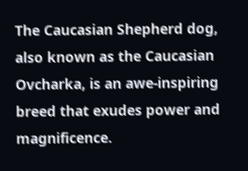The Caucasian Shepherd dog, also known as the Caucasian Ovcharka, is an awe-inspiring breed that exudes power and magnificence.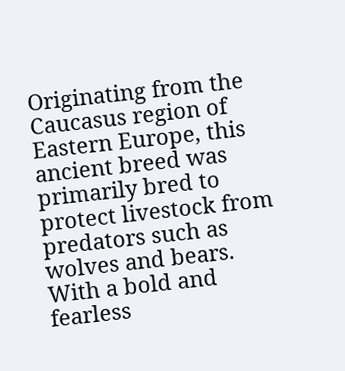Originating from the Caucasus region of Eastern Europe, this ancient breed was primarily bred to protect livestock from predators such as wolves and bears. With a bold and fearless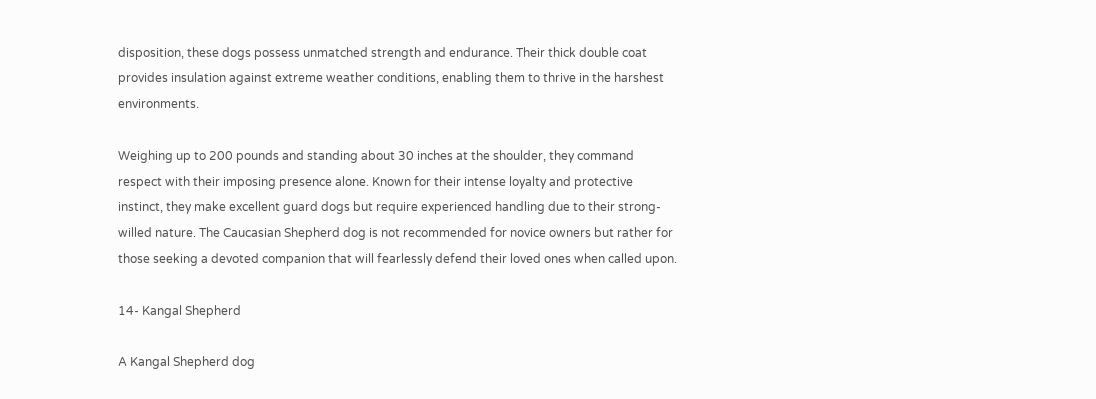disposition, these dogs possess unmatched strength and endurance. Their thick double coat provides insulation against extreme weather conditions, enabling them to thrive in the harshest environments.

Weighing up to 200 pounds and standing about 30 inches at the shoulder, they command respect with their imposing presence alone. Known for their intense loyalty and protective instinct, they make excellent guard dogs but require experienced handling due to their strong-willed nature. The Caucasian Shepherd dog is not recommended for novice owners but rather for those seeking a devoted companion that will fearlessly defend their loved ones when called upon.

14- Kangal Shepherd

A Kangal Shepherd dog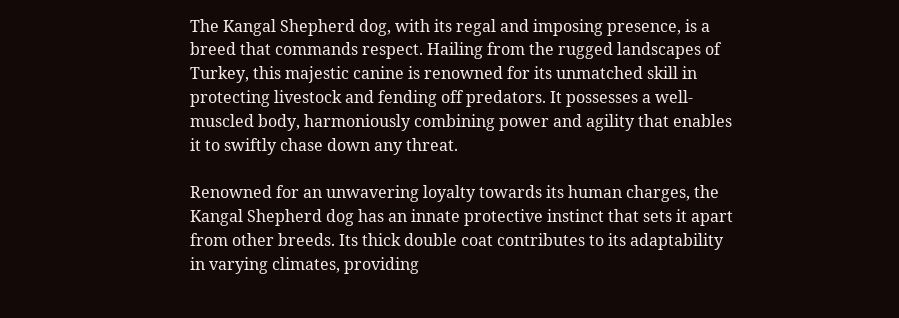The Kangal Shepherd dog, with its regal and imposing presence, is a breed that commands respect. Hailing from the rugged landscapes of Turkey, this majestic canine is renowned for its unmatched skill in protecting livestock and fending off predators. It possesses a well-muscled body, harmoniously combining power and agility that enables it to swiftly chase down any threat.

Renowned for an unwavering loyalty towards its human charges, the Kangal Shepherd dog has an innate protective instinct that sets it apart from other breeds. Its thick double coat contributes to its adaptability in varying climates, providing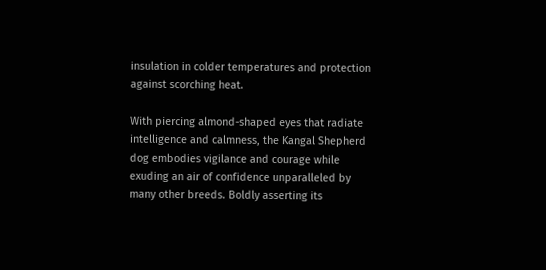insulation in colder temperatures and protection against scorching heat.

With piercing almond-shaped eyes that radiate intelligence and calmness, the Kangal Shepherd dog embodies vigilance and courage while exuding an air of confidence unparalleled by many other breeds. Boldly asserting its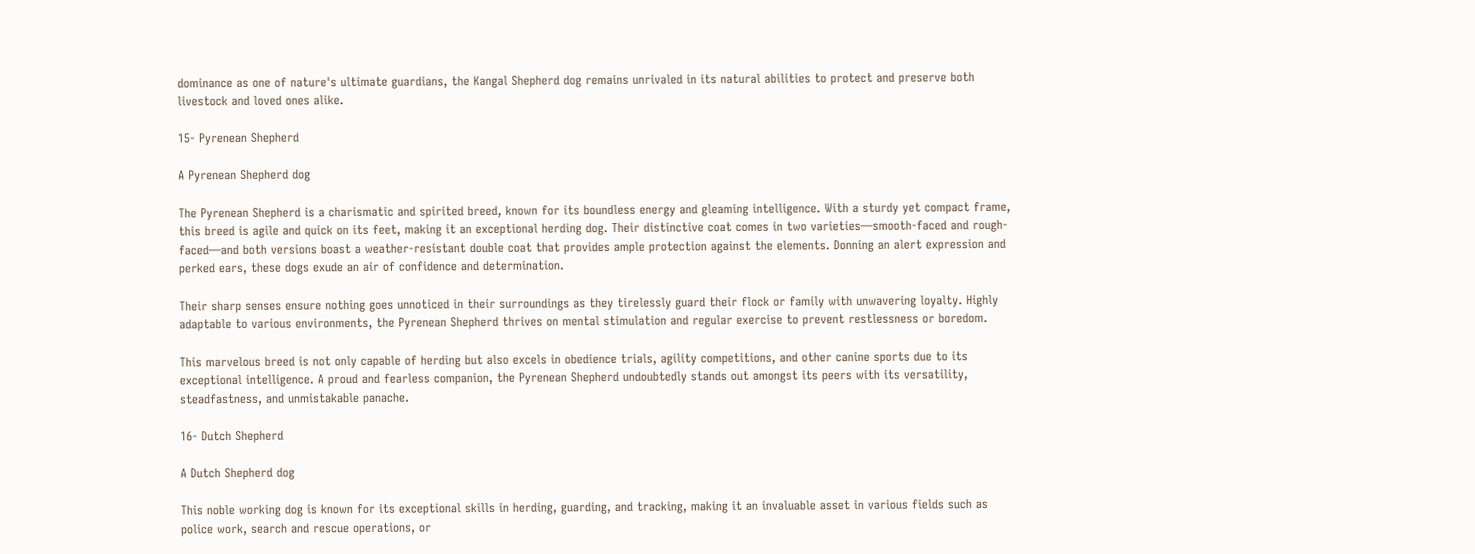dominance as one of nature's ultimate guardians, the Kangal Shepherd dog remains unrivaled in its natural abilities to protect and preserve both livestock and loved ones alike.

15- Pyrenean Shepherd

A Pyrenean Shepherd dog

The Pyrenean Shepherd is a charismatic and spirited breed, known for its boundless energy and gleaming intelligence. With a sturdy yet compact frame, this breed is agile and quick on its feet, making it an exceptional herding dog. Their distinctive coat comes in two varieties—smooth-faced and rough-faced—and both versions boast a weather-resistant double coat that provides ample protection against the elements. Donning an alert expression and perked ears, these dogs exude an air of confidence and determination.

Their sharp senses ensure nothing goes unnoticed in their surroundings as they tirelessly guard their flock or family with unwavering loyalty. Highly adaptable to various environments, the Pyrenean Shepherd thrives on mental stimulation and regular exercise to prevent restlessness or boredom.

This marvelous breed is not only capable of herding but also excels in obedience trials, agility competitions, and other canine sports due to its exceptional intelligence. A proud and fearless companion, the Pyrenean Shepherd undoubtedly stands out amongst its peers with its versatility, steadfastness, and unmistakable panache.

16- Dutch Shepherd

A Dutch Shepherd dog

This noble working dog is known for its exceptional skills in herding, guarding, and tracking, making it an invaluable asset in various fields such as police work, search and rescue operations, or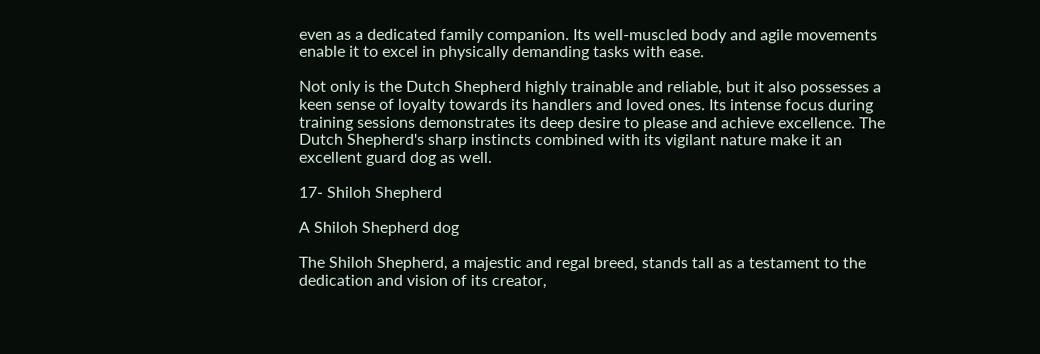even as a dedicated family companion. Its well-muscled body and agile movements enable it to excel in physically demanding tasks with ease.

Not only is the Dutch Shepherd highly trainable and reliable, but it also possesses a keen sense of loyalty towards its handlers and loved ones. Its intense focus during training sessions demonstrates its deep desire to please and achieve excellence. The Dutch Shepherd's sharp instincts combined with its vigilant nature make it an excellent guard dog as well.

17- Shiloh Shepherd

A Shiloh Shepherd dog

The Shiloh Shepherd, a majestic and regal breed, stands tall as a testament to the dedication and vision of its creator,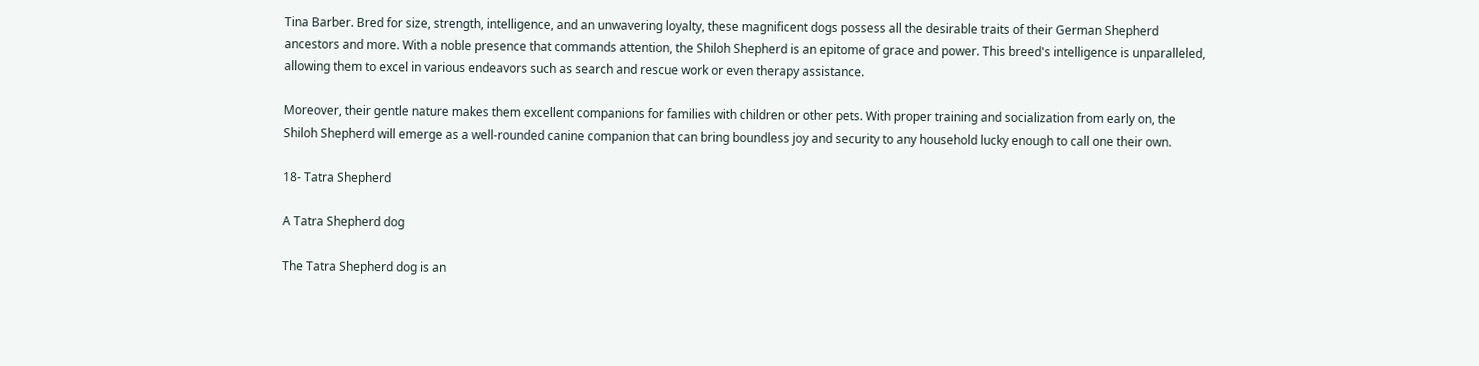Tina Barber. Bred for size, strength, intelligence, and an unwavering loyalty, these magnificent dogs possess all the desirable traits of their German Shepherd ancestors and more. With a noble presence that commands attention, the Shiloh Shepherd is an epitome of grace and power. This breed's intelligence is unparalleled, allowing them to excel in various endeavors such as search and rescue work or even therapy assistance.

Moreover, their gentle nature makes them excellent companions for families with children or other pets. With proper training and socialization from early on, the Shiloh Shepherd will emerge as a well-rounded canine companion that can bring boundless joy and security to any household lucky enough to call one their own.

18- Tatra Shepherd

A Tatra Shepherd dog

The Tatra Shepherd dog is an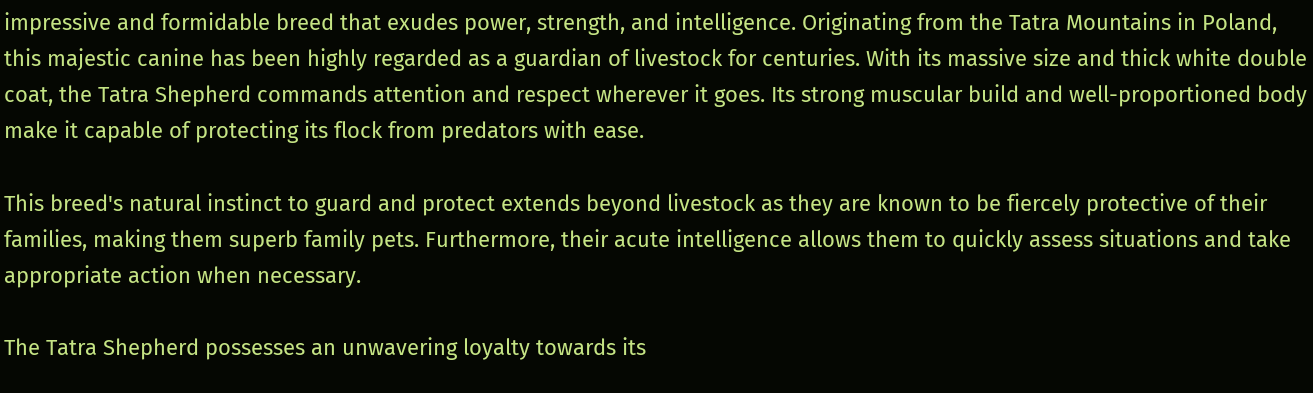impressive and formidable breed that exudes power, strength, and intelligence. Originating from the Tatra Mountains in Poland, this majestic canine has been highly regarded as a guardian of livestock for centuries. With its massive size and thick white double coat, the Tatra Shepherd commands attention and respect wherever it goes. Its strong muscular build and well-proportioned body make it capable of protecting its flock from predators with ease.

This breed's natural instinct to guard and protect extends beyond livestock as they are known to be fiercely protective of their families, making them superb family pets. Furthermore, their acute intelligence allows them to quickly assess situations and take appropriate action when necessary.

The Tatra Shepherd possesses an unwavering loyalty towards its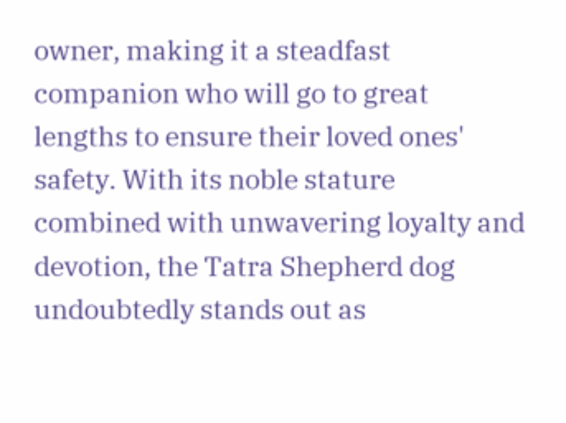owner, making it a steadfast companion who will go to great lengths to ensure their loved ones' safety. With its noble stature combined with unwavering loyalty and devotion, the Tatra Shepherd dog undoubtedly stands out as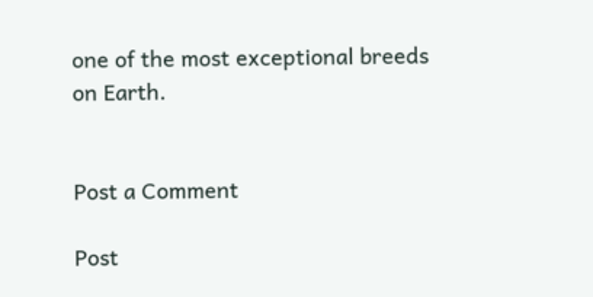one of the most exceptional breeds on Earth.


Post a Comment

Post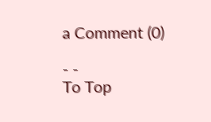a Comment (0)

- -
To Top